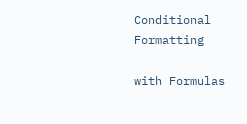Conditional Formatting

with Formulas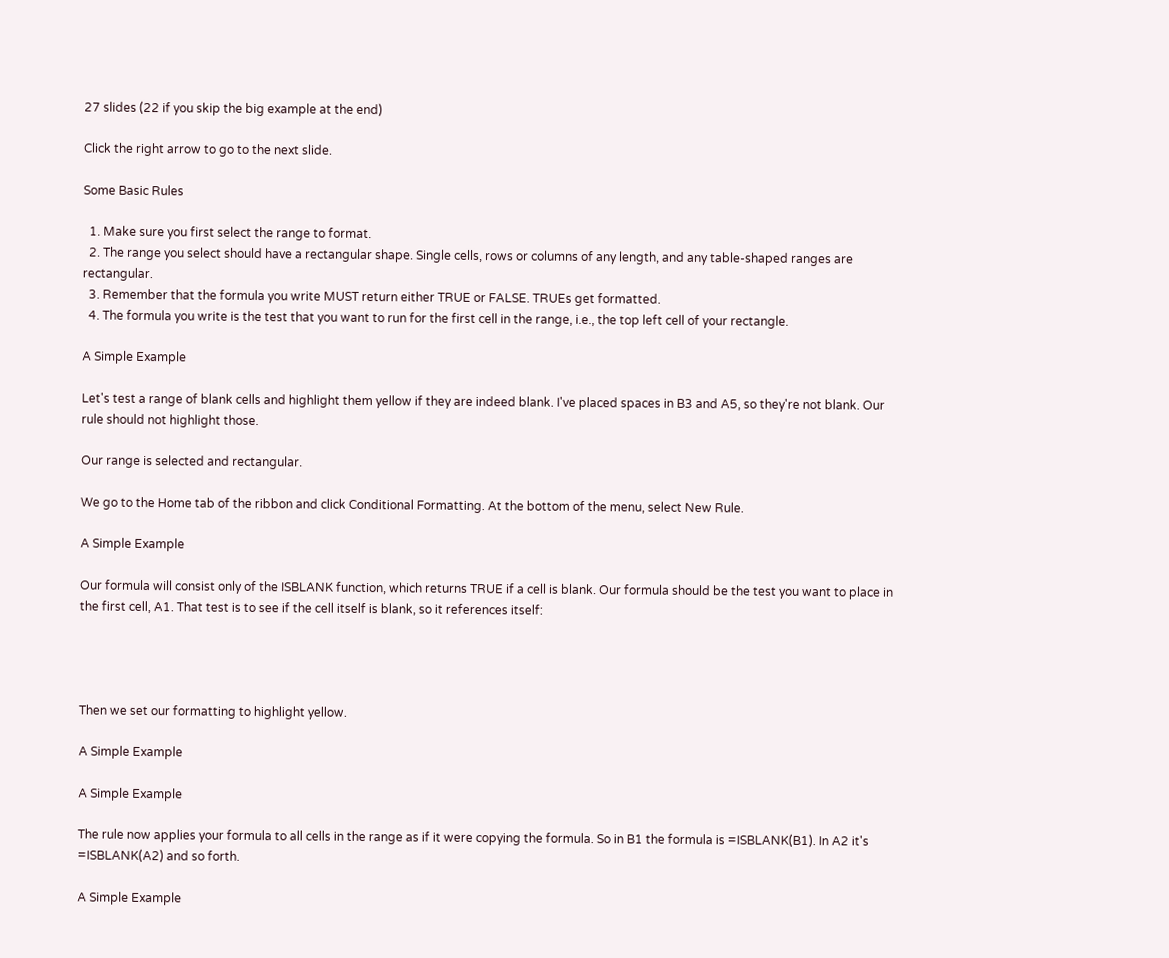27 slides (22 if you skip the big example at the end)

Click the right arrow to go to the next slide.

Some Basic Rules

  1. Make sure you first select the range to format.
  2. The range you select should have a rectangular shape. Single cells, rows or columns of any length, and any table-shaped ranges are rectangular.
  3. Remember that the formula you write MUST return either TRUE or FALSE. TRUEs get formatted.
  4. The formula you write is the test that you want to run for the first cell in the range, i.e., the top left cell of your rectangle.

A Simple Example

Let's test a range of blank cells and highlight them yellow if they are indeed blank. I've placed spaces in B3 and A5, so they're not blank. Our rule should not highlight those.

Our range is selected and rectangular.

We go to the Home tab of the ribbon and click Conditional Formatting. At the bottom of the menu, select New Rule.

A Simple Example

Our formula will consist only of the ISBLANK function, which returns TRUE if a cell is blank. Our formula should be the test you want to place in the first cell, A1. That test is to see if the cell itself is blank, so it references itself:




Then we set our formatting to highlight yellow.

A Simple Example

A Simple Example

The rule now applies your formula to all cells in the range as if it were copying the formula. So in B1 the formula is =ISBLANK(B1). In A2 it's =ISBLANK(A2) and so forth.

A Simple Example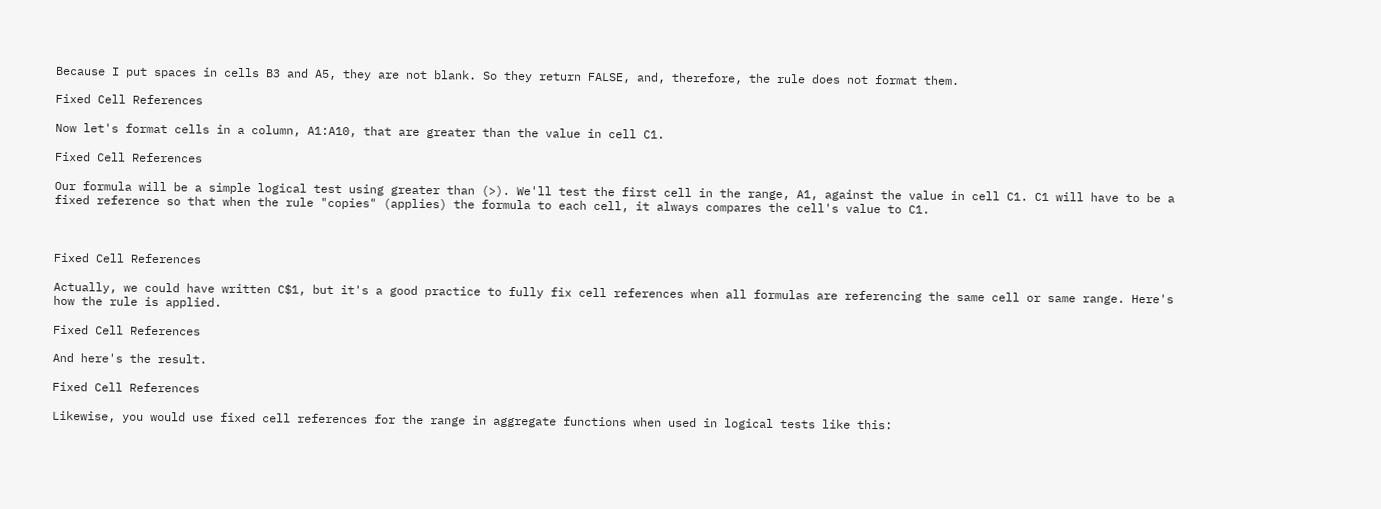Because I put spaces in cells B3 and A5, they are not blank. So they return FALSE, and, therefore, the rule does not format them.

Fixed Cell References

Now let's format cells in a column, A1:A10, that are greater than the value in cell C1.

Fixed Cell References

Our formula will be a simple logical test using greater than (>). We'll test the first cell in the range, A1, against the value in cell C1. C1 will have to be a fixed reference so that when the rule "copies" (applies) the formula to each cell, it always compares the cell's value to C1.



Fixed Cell References

Actually, we could have written C$1, but it's a good practice to fully fix cell references when all formulas are referencing the same cell or same range. Here's how the rule is applied.

Fixed Cell References

And here's the result.

Fixed Cell References

Likewise, you would use fixed cell references for the range in aggregate functions when used in logical tests like this: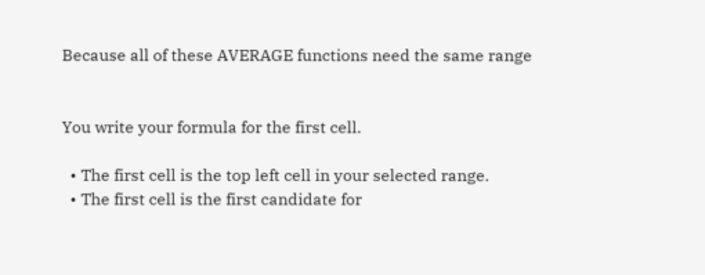Because all of these AVERAGE functions need the same range


You write your formula for the first cell.

  • The first cell is the top left cell in your selected range.
  • The first cell is the first candidate for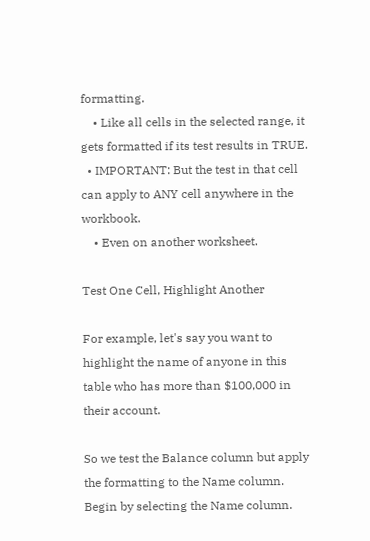formatting.
    • Like all cells in the selected range, it gets formatted if its test results in TRUE.
  • IMPORTANT: But the test in that cell can apply to ANY cell anywhere in the workbook.
    • Even on another worksheet.

Test One Cell, Highlight Another

For example, let's say you want to highlight the name of anyone in this table who has more than $100,000 in their account.

So we test the Balance column but apply the formatting to the Name column. Begin by selecting the Name column.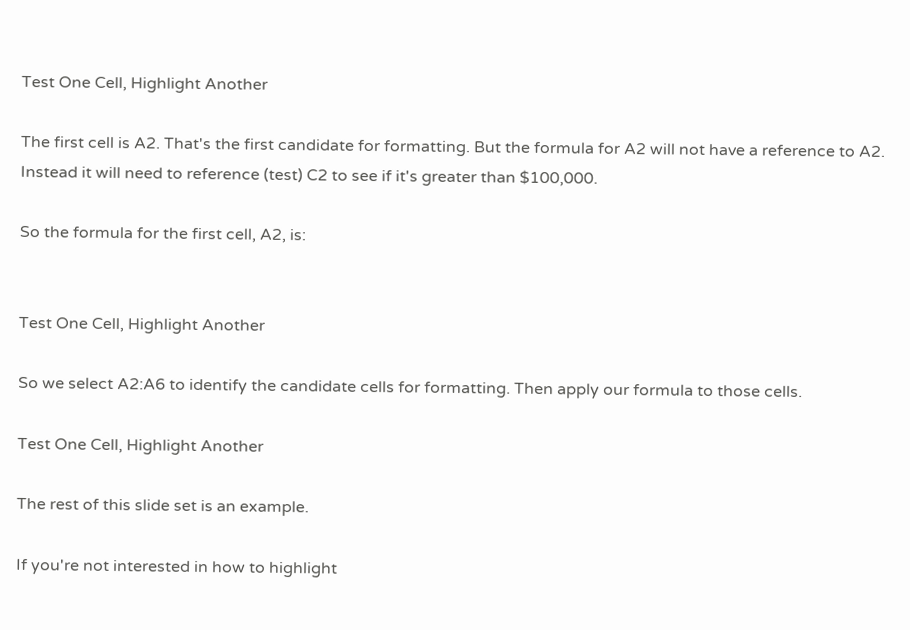Test One Cell, Highlight Another

The first cell is A2. That's the first candidate for formatting. But the formula for A2 will not have a reference to A2. Instead it will need to reference (test) C2 to see if it's greater than $100,000.

So the formula for the first cell, A2, is:


Test One Cell, Highlight Another

So we select A2:A6 to identify the candidate cells for formatting. Then apply our formula to those cells.

Test One Cell, Highlight Another

The rest of this slide set is an example.

If you're not interested in how to highlight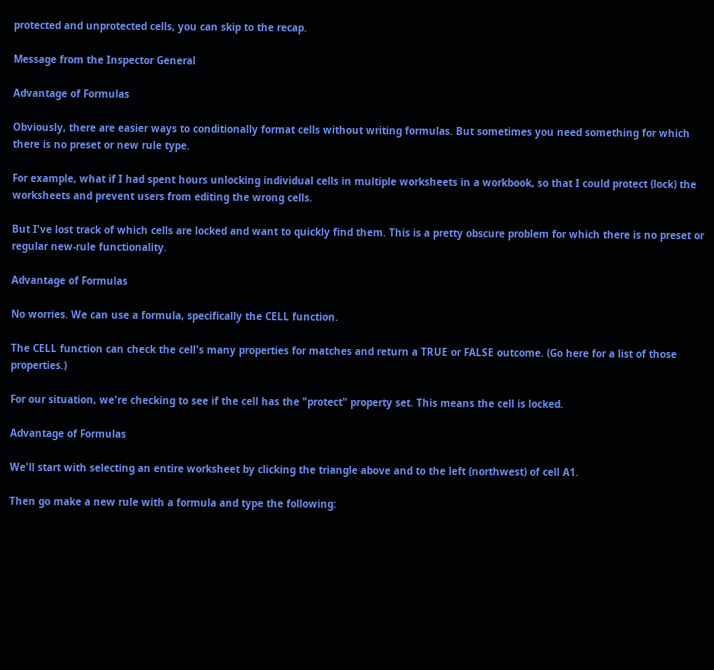protected and unprotected cells, you can skip to the recap.

Message from the Inspector General

Advantage of Formulas

Obviously, there are easier ways to conditionally format cells without writing formulas. But sometimes you need something for which there is no preset or new rule type.

For example, what if I had spent hours unlocking individual cells in multiple worksheets in a workbook, so that I could protect (lock) the worksheets and prevent users from editing the wrong cells.

But I've lost track of which cells are locked and want to quickly find them. This is a pretty obscure problem for which there is no preset or regular new-rule functionality.

Advantage of Formulas

No worries. We can use a formula, specifically the CELL function.

The CELL function can check the cell's many properties for matches and return a TRUE or FALSE outcome. (Go here for a list of those properties.)

For our situation, we're checking to see if the cell has the "protect" property set. This means the cell is locked.

Advantage of Formulas

We'll start with selecting an entire worksheet by clicking the triangle above and to the left (northwest) of cell A1.

Then go make a new rule with a formula and type the following: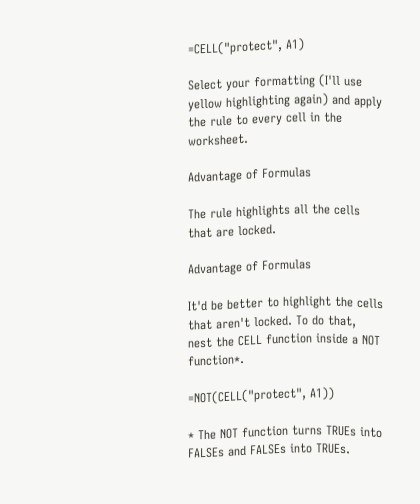=CELL("protect", A1)

Select your formatting (I'll use yellow highlighting again) and apply the rule to every cell in the worksheet.

Advantage of Formulas

The rule highlights all the cells that are locked.

Advantage of Formulas

It'd be better to highlight the cells that aren't locked. To do that, nest the CELL function inside a NOT function*.

=NOT(CELL("protect", A1))

* The NOT function turns TRUEs into FALSEs and FALSEs into TRUEs.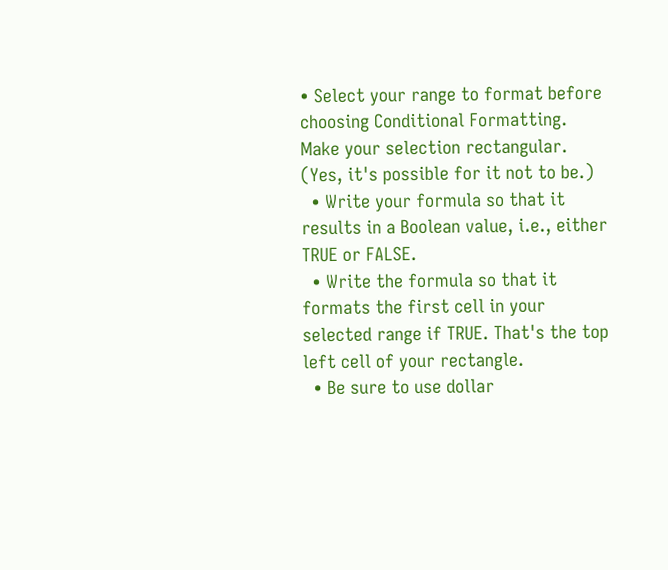• Select your range to format before choosing Conditional Formatting. Make your selection rectangular. (Yes, it's possible for it not to be.)
  • Write your formula so that it results in a Boolean value, i.e., either TRUE or FALSE.
  • Write the formula so that it formats the first cell in your selected range if TRUE. That's the top left cell of your rectangle.
  • Be sure to use dollar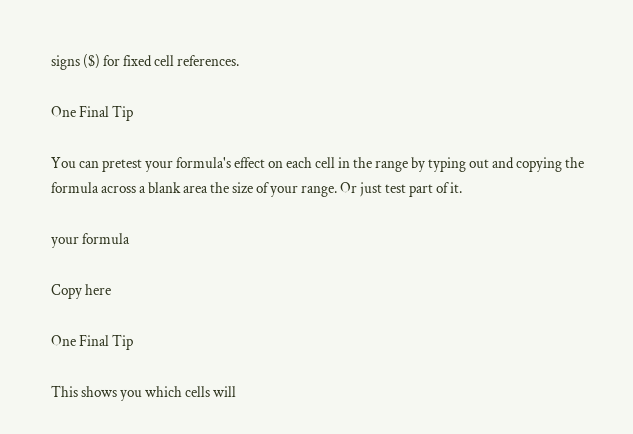signs ($) for fixed cell references.

One Final Tip

You can pretest your formula's effect on each cell in the range by typing out and copying the formula across a blank area the size of your range. Or just test part of it.

your formula

Copy here

One Final Tip

This shows you which cells will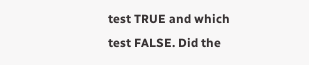test TRUE and which test FALSE. Did the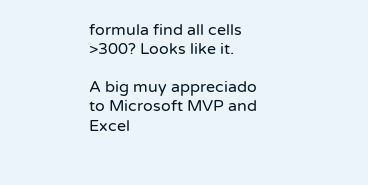formula find all cells >300? Looks like it.

A big muy appreciado to Microsoft MVP and Excel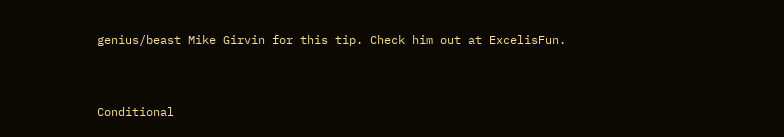genius/beast Mike Girvin for this tip. Check him out at ExcelisFun.


Conditional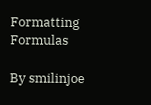Formatting Formulas

By smilinjoe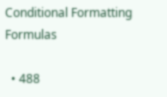Conditional Formatting Formulas

  • 488